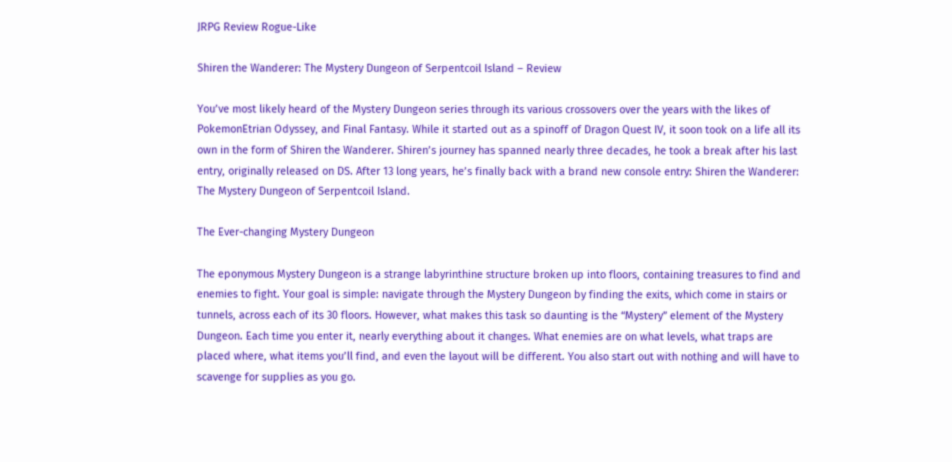JRPG Review Rogue-Like

Shiren the Wanderer: The Mystery Dungeon of Serpentcoil Island – Review

You’ve most likely heard of the Mystery Dungeon series through its various crossovers over the years with the likes of PokemonEtrian Odyssey, and Final Fantasy. While it started out as a spinoff of Dragon Quest IV, it soon took on a life all its own in the form of Shiren the Wanderer. Shiren’s journey has spanned nearly three decades, he took a break after his last entry, originally released on DS. After 13 long years, he’s finally back with a brand new console entry: Shiren the Wanderer: The Mystery Dungeon of Serpentcoil Island.

The Ever-changing Mystery Dungeon

The eponymous Mystery Dungeon is a strange labyrinthine structure broken up into floors, containing treasures to find and enemies to fight. Your goal is simple: navigate through the Mystery Dungeon by finding the exits, which come in stairs or tunnels, across each of its 30 floors. However, what makes this task so daunting is the “Mystery” element of the Mystery Dungeon. Each time you enter it, nearly everything about it changes. What enemies are on what levels, what traps are placed where, what items you’ll find, and even the layout will be different. You also start out with nothing and will have to scavenge for supplies as you go.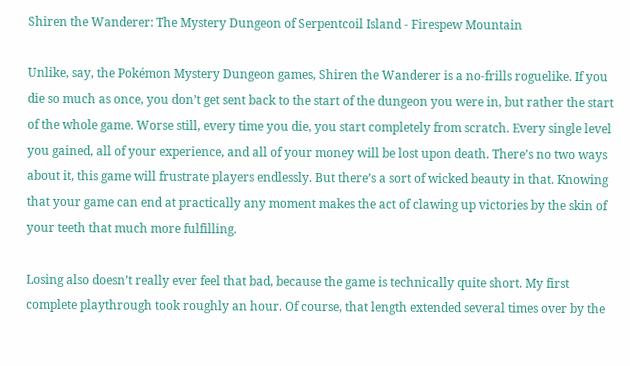Shiren the Wanderer: The Mystery Dungeon of Serpentcoil Island - Firespew Mountain

Unlike, say, the Pokémon Mystery Dungeon games, Shiren the Wanderer is a no-frills roguelike. If you die so much as once, you don’t get sent back to the start of the dungeon you were in, but rather the start of the whole game. Worse still, every time you die, you start completely from scratch. Every single level you gained, all of your experience, and all of your money will be lost upon death. There’s no two ways about it, this game will frustrate players endlessly. But there’s a sort of wicked beauty in that. Knowing that your game can end at practically any moment makes the act of clawing up victories by the skin of your teeth that much more fulfilling.

Losing also doesn’t really ever feel that bad, because the game is technically quite short. My first complete playthrough took roughly an hour. Of course, that length extended several times over by the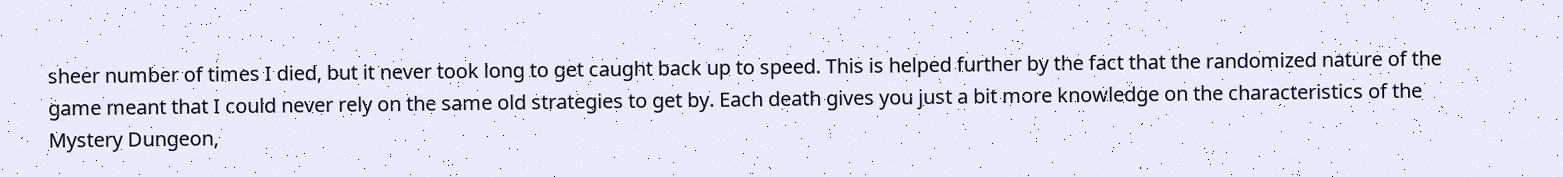sheer number of times I died, but it never took long to get caught back up to speed. This is helped further by the fact that the randomized nature of the game meant that I could never rely on the same old strategies to get by. Each death gives you just a bit more knowledge on the characteristics of the Mystery Dungeon,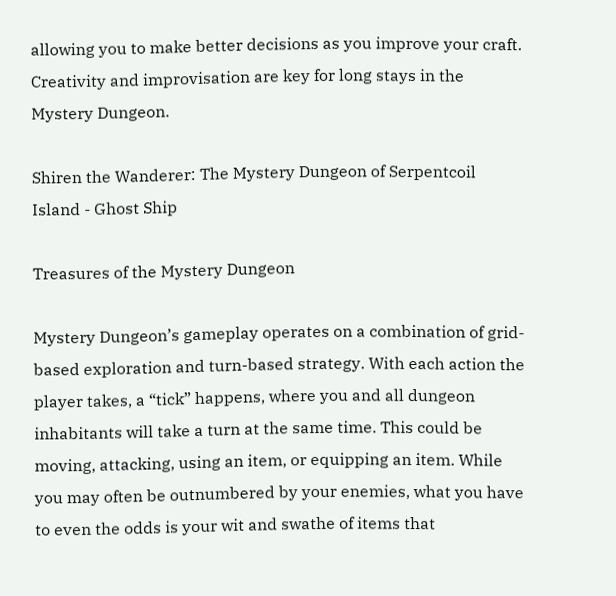allowing you to make better decisions as you improve your craft. Creativity and improvisation are key for long stays in the Mystery Dungeon.

Shiren the Wanderer: The Mystery Dungeon of Serpentcoil Island - Ghost Ship

Treasures of the Mystery Dungeon

Mystery Dungeon’s gameplay operates on a combination of grid-based exploration and turn-based strategy. With each action the player takes, a “tick” happens, where you and all dungeon inhabitants will take a turn at the same time. This could be moving, attacking, using an item, or equipping an item. While you may often be outnumbered by your enemies, what you have to even the odds is your wit and swathe of items that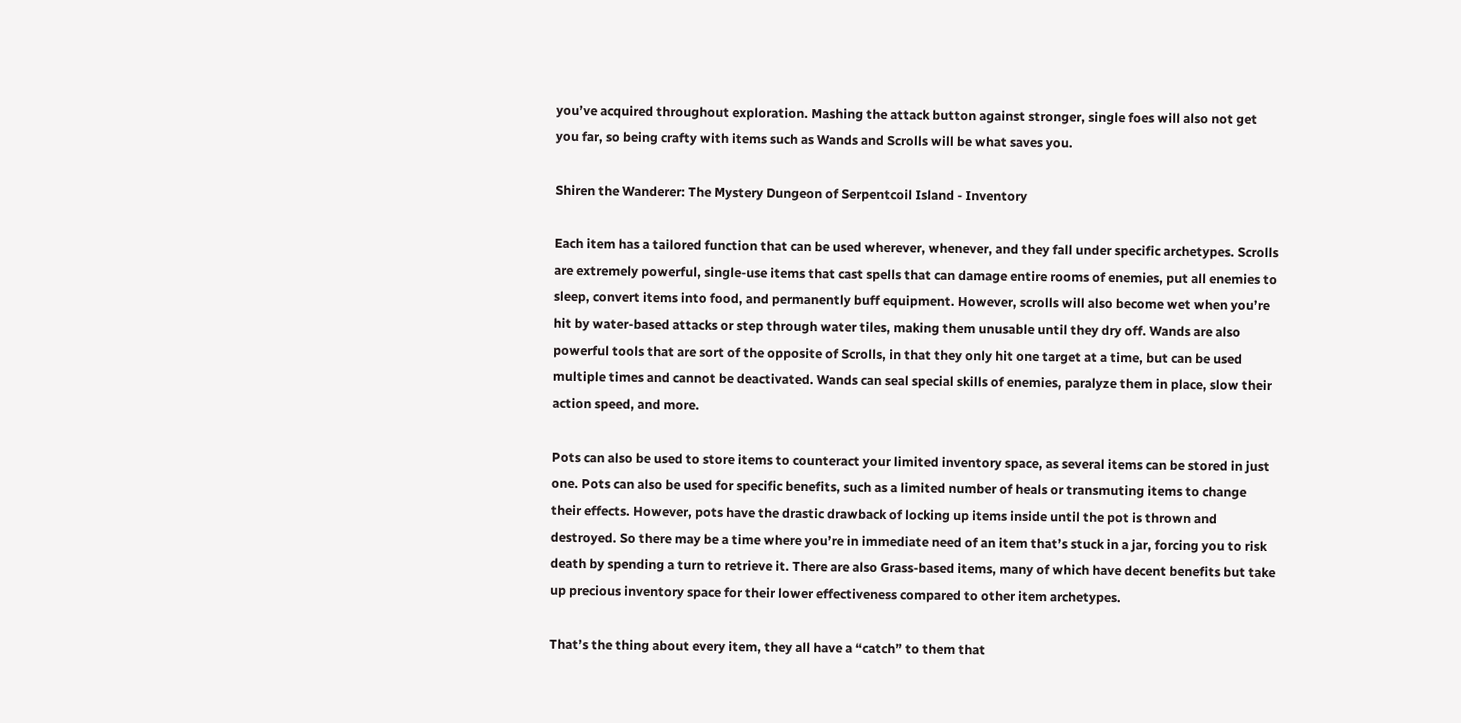you’ve acquired throughout exploration. Mashing the attack button against stronger, single foes will also not get you far, so being crafty with items such as Wands and Scrolls will be what saves you.

Shiren the Wanderer: The Mystery Dungeon of Serpentcoil Island - Inventory

Each item has a tailored function that can be used wherever, whenever, and they fall under specific archetypes. Scrolls are extremely powerful, single-use items that cast spells that can damage entire rooms of enemies, put all enemies to sleep, convert items into food, and permanently buff equipment. However, scrolls will also become wet when you’re hit by water-based attacks or step through water tiles, making them unusable until they dry off. Wands are also powerful tools that are sort of the opposite of Scrolls, in that they only hit one target at a time, but can be used multiple times and cannot be deactivated. Wands can seal special skills of enemies, paralyze them in place, slow their action speed, and more.

Pots can also be used to store items to counteract your limited inventory space, as several items can be stored in just one. Pots can also be used for specific benefits, such as a limited number of heals or transmuting items to change their effects. However, pots have the drastic drawback of locking up items inside until the pot is thrown and destroyed. So there may be a time where you’re in immediate need of an item that’s stuck in a jar, forcing you to risk death by spending a turn to retrieve it. There are also Grass-based items, many of which have decent benefits but take up precious inventory space for their lower effectiveness compared to other item archetypes.

That’s the thing about every item, they all have a “catch” to them that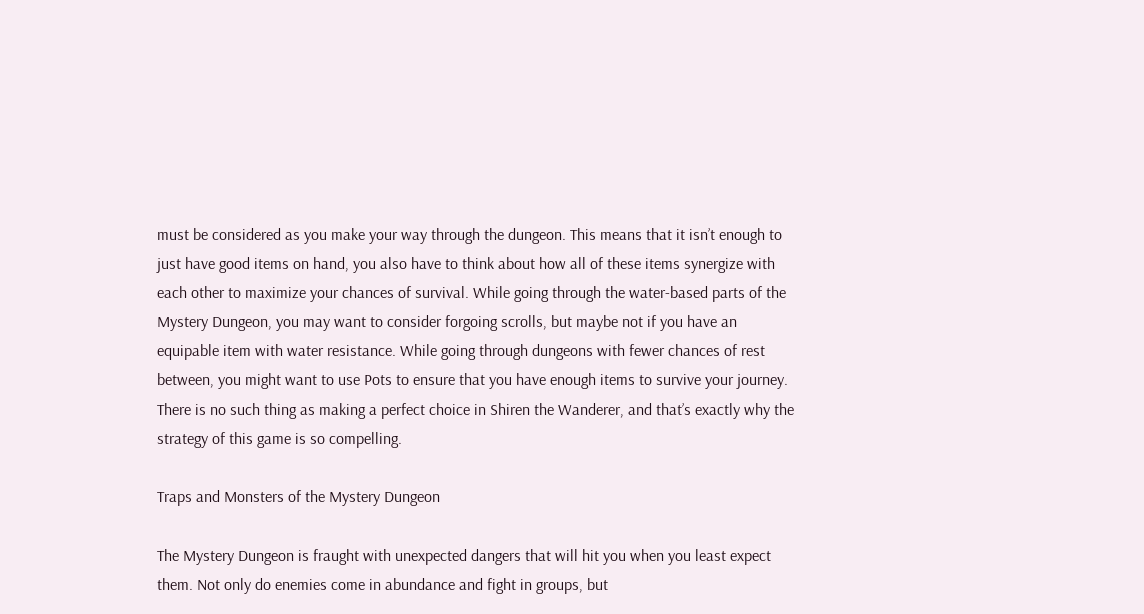must be considered as you make your way through the dungeon. This means that it isn’t enough to just have good items on hand, you also have to think about how all of these items synergize with each other to maximize your chances of survival. While going through the water-based parts of the Mystery Dungeon, you may want to consider forgoing scrolls, but maybe not if you have an equipable item with water resistance. While going through dungeons with fewer chances of rest between, you might want to use Pots to ensure that you have enough items to survive your journey. There is no such thing as making a perfect choice in Shiren the Wanderer, and that’s exactly why the strategy of this game is so compelling.

Traps and Monsters of the Mystery Dungeon

The Mystery Dungeon is fraught with unexpected dangers that will hit you when you least expect them. Not only do enemies come in abundance and fight in groups, but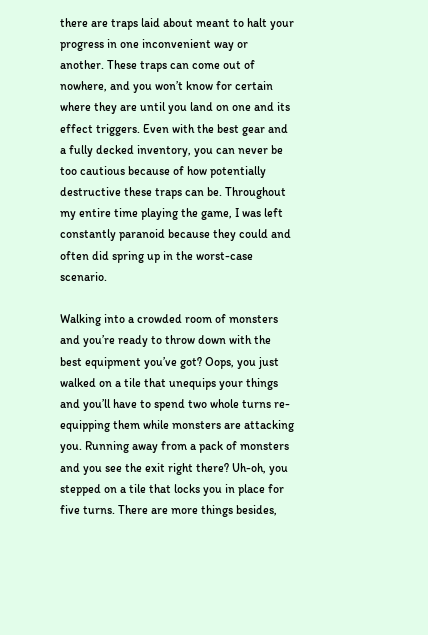there are traps laid about meant to halt your progress in one inconvenient way or another. These traps can come out of nowhere, and you won’t know for certain where they are until you land on one and its effect triggers. Even with the best gear and a fully decked inventory, you can never be too cautious because of how potentially destructive these traps can be. Throughout my entire time playing the game, I was left constantly paranoid because they could and often did spring up in the worst-case scenario.

Walking into a crowded room of monsters and you’re ready to throw down with the best equipment you’ve got? Oops, you just walked on a tile that unequips your things and you’ll have to spend two whole turns re-equipping them while monsters are attacking you. Running away from a pack of monsters and you see the exit right there? Uh-oh, you stepped on a tile that locks you in place for five turns. There are more things besides,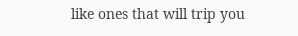like ones that will trip you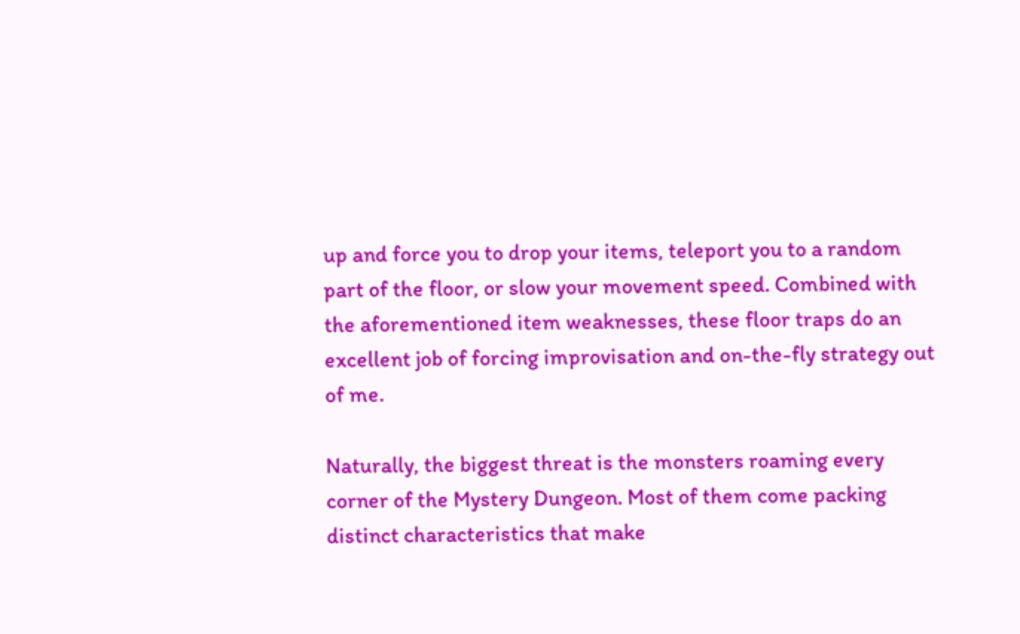up and force you to drop your items, teleport you to a random part of the floor, or slow your movement speed. Combined with the aforementioned item weaknesses, these floor traps do an excellent job of forcing improvisation and on-the-fly strategy out of me.

Naturally, the biggest threat is the monsters roaming every corner of the Mystery Dungeon. Most of them come packing distinct characteristics that make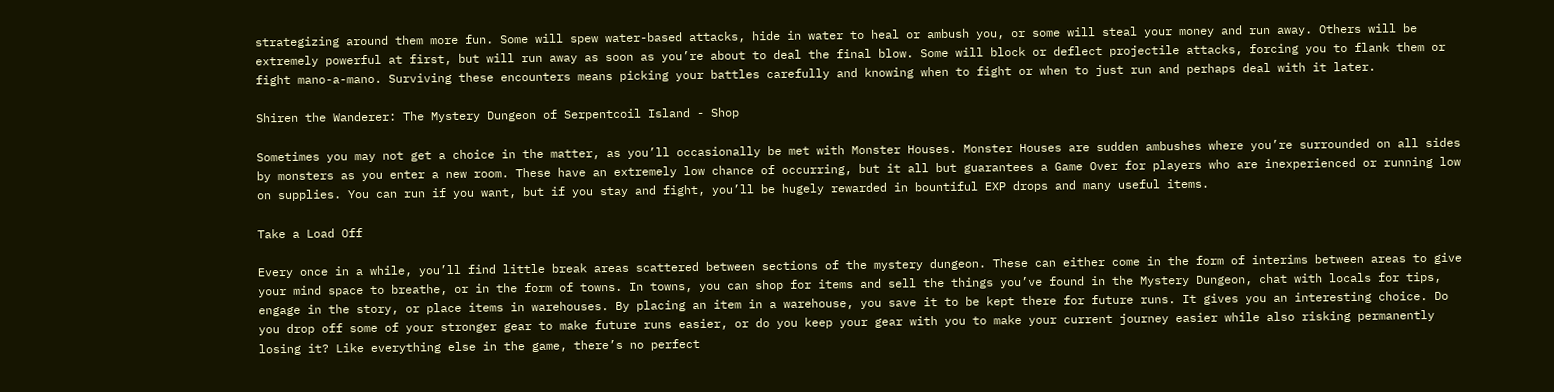strategizing around them more fun. Some will spew water-based attacks, hide in water to heal or ambush you, or some will steal your money and run away. Others will be extremely powerful at first, but will run away as soon as you’re about to deal the final blow. Some will block or deflect projectile attacks, forcing you to flank them or fight mano-a-mano. Surviving these encounters means picking your battles carefully and knowing when to fight or when to just run and perhaps deal with it later.

Shiren the Wanderer: The Mystery Dungeon of Serpentcoil Island - Shop

Sometimes you may not get a choice in the matter, as you’ll occasionally be met with Monster Houses. Monster Houses are sudden ambushes where you’re surrounded on all sides by monsters as you enter a new room. These have an extremely low chance of occurring, but it all but guarantees a Game Over for players who are inexperienced or running low on supplies. You can run if you want, but if you stay and fight, you’ll be hugely rewarded in bountiful EXP drops and many useful items.

Take a Load Off

Every once in a while, you’ll find little break areas scattered between sections of the mystery dungeon. These can either come in the form of interims between areas to give your mind space to breathe, or in the form of towns. In towns, you can shop for items and sell the things you’ve found in the Mystery Dungeon, chat with locals for tips, engage in the story, or place items in warehouses. By placing an item in a warehouse, you save it to be kept there for future runs. It gives you an interesting choice. Do you drop off some of your stronger gear to make future runs easier, or do you keep your gear with you to make your current journey easier while also risking permanently losing it? Like everything else in the game, there’s no perfect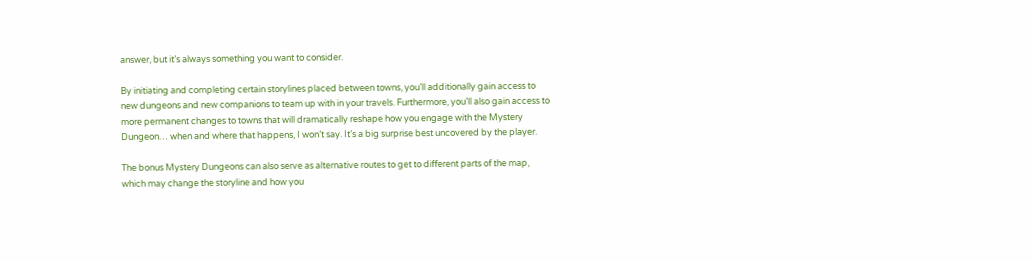answer, but it’s always something you want to consider.

By initiating and completing certain storylines placed between towns, you’ll additionally gain access to new dungeons and new companions to team up with in your travels. Furthermore, you’ll also gain access to more permanent changes to towns that will dramatically reshape how you engage with the Mystery Dungeon… when and where that happens, I won’t say. It’s a big surprise best uncovered by the player.

The bonus Mystery Dungeons can also serve as alternative routes to get to different parts of the map, which may change the storyline and how you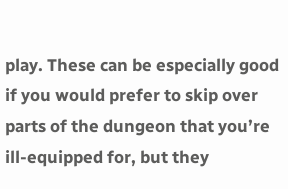play. These can be especially good if you would prefer to skip over parts of the dungeon that you’re ill-equipped for, but they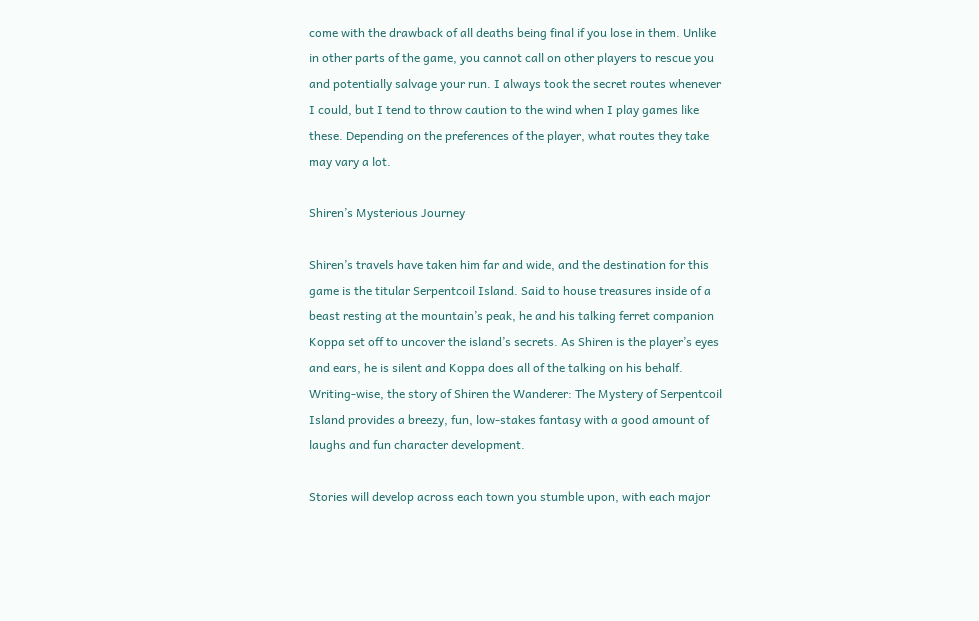come with the drawback of all deaths being final if you lose in them. Unlike in other parts of the game, you cannot call on other players to rescue you and potentially salvage your run. I always took the secret routes whenever I could, but I tend to throw caution to the wind when I play games like these. Depending on the preferences of the player, what routes they take may vary a lot.

Shiren’s Mysterious Journey

Shiren’s travels have taken him far and wide, and the destination for this game is the titular Serpentcoil Island. Said to house treasures inside of a beast resting at the mountain’s peak, he and his talking ferret companion Koppa set off to uncover the island’s secrets. As Shiren is the player’s eyes and ears, he is silent and Koppa does all of the talking on his behalf. Writing-wise, the story of Shiren the Wanderer: The Mystery of Serpentcoil Island provides a breezy, fun, low-stakes fantasy with a good amount of laughs and fun character development.

Stories will develop across each town you stumble upon, with each major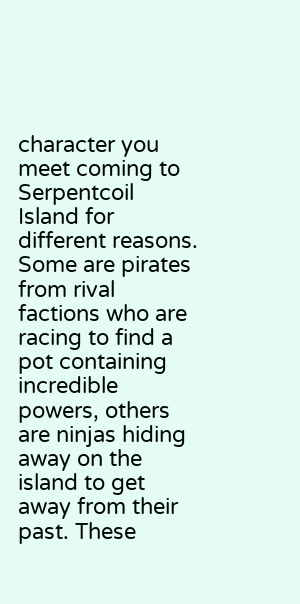character you meet coming to Serpentcoil Island for different reasons. Some are pirates from rival factions who are racing to find a pot containing incredible powers, others are ninjas hiding away on the island to get away from their past. These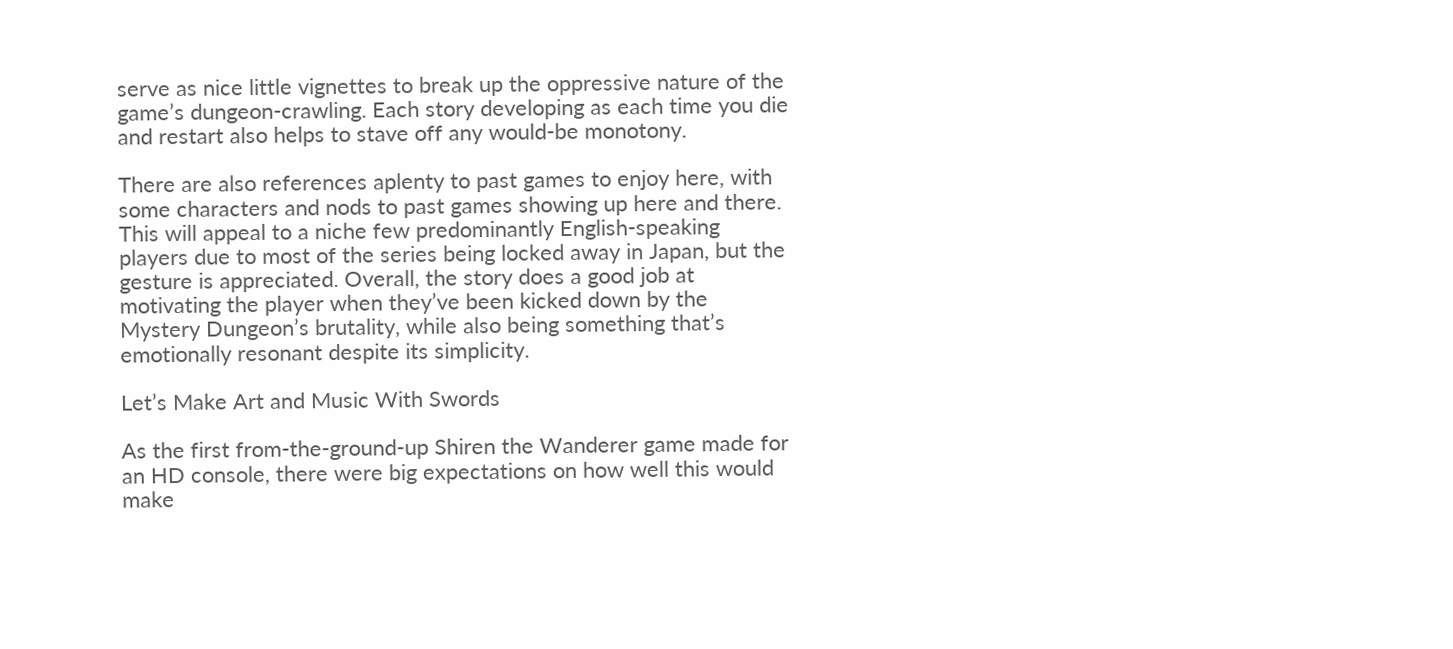serve as nice little vignettes to break up the oppressive nature of the game’s dungeon-crawling. Each story developing as each time you die and restart also helps to stave off any would-be monotony.

There are also references aplenty to past games to enjoy here, with some characters and nods to past games showing up here and there. This will appeal to a niche few predominantly English-speaking players due to most of the series being locked away in Japan, but the gesture is appreciated. Overall, the story does a good job at motivating the player when they’ve been kicked down by the Mystery Dungeon’s brutality, while also being something that’s emotionally resonant despite its simplicity.

Let’s Make Art and Music With Swords

As the first from-the-ground-up Shiren the Wanderer game made for an HD console, there were big expectations on how well this would make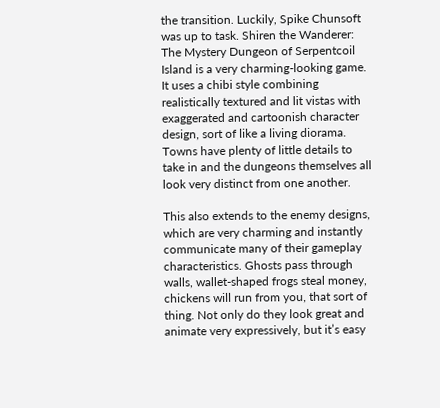the transition. Luckily, Spike Chunsoft was up to task. Shiren the Wanderer: The Mystery Dungeon of Serpentcoil Island is a very charming-looking game. It uses a chibi style combining realistically textured and lit vistas with exaggerated and cartoonish character design, sort of like a living diorama. Towns have plenty of little details to take in and the dungeons themselves all look very distinct from one another.

This also extends to the enemy designs, which are very charming and instantly communicate many of their gameplay characteristics. Ghosts pass through walls, wallet-shaped frogs steal money, chickens will run from you, that sort of thing. Not only do they look great and animate very expressively, but it’s easy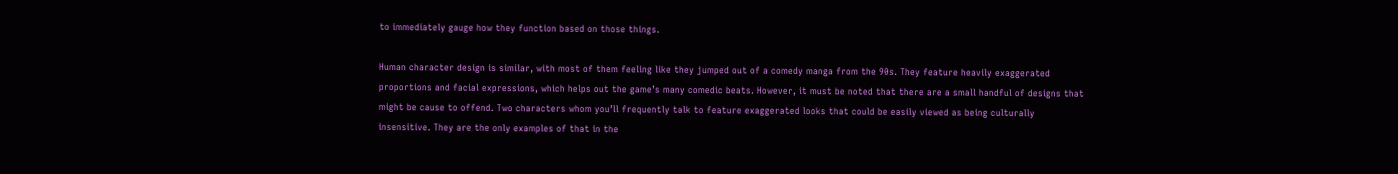to immediately gauge how they function based on those things.

Human character design is similar, with most of them feeling like they jumped out of a comedy manga from the 90s. They feature heavily exaggerated proportions and facial expressions, which helps out the game’s many comedic beats. However, it must be noted that there are a small handful of designs that might be cause to offend. Two characters whom you’ll frequently talk to feature exaggerated looks that could be easily viewed as being culturally insensitive. They are the only examples of that in the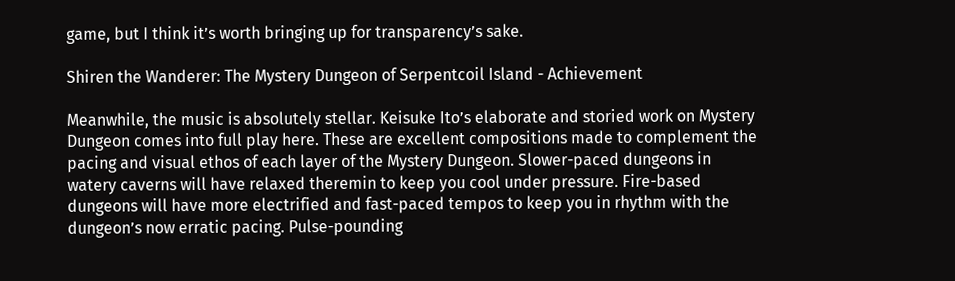game, but I think it’s worth bringing up for transparency’s sake.

Shiren the Wanderer: The Mystery Dungeon of Serpentcoil Island - Achievement

Meanwhile, the music is absolutely stellar. Keisuke Ito’s elaborate and storied work on Mystery Dungeon comes into full play here. These are excellent compositions made to complement the pacing and visual ethos of each layer of the Mystery Dungeon. Slower-paced dungeons in watery caverns will have relaxed theremin to keep you cool under pressure. Fire-based dungeons will have more electrified and fast-paced tempos to keep you in rhythm with the dungeon’s now erratic pacing. Pulse-pounding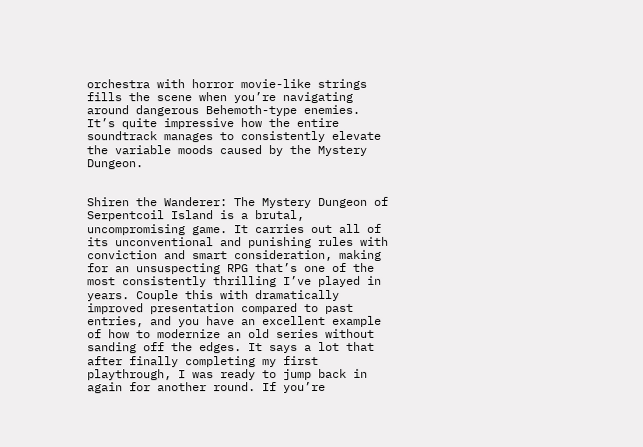orchestra with horror movie-like strings fills the scene when you’re navigating around dangerous Behemoth-type enemies. It’s quite impressive how the entire soundtrack manages to consistently elevate the variable moods caused by the Mystery Dungeon.


Shiren the Wanderer: The Mystery Dungeon of Serpentcoil Island is a brutal, uncompromising game. It carries out all of its unconventional and punishing rules with conviction and smart consideration, making for an unsuspecting RPG that’s one of the most consistently thrilling I’ve played in years. Couple this with dramatically improved presentation compared to past entries, and you have an excellent example of how to modernize an old series without sanding off the edges. It says a lot that after finally completing my first playthrough, I was ready to jump back in again for another round. If you’re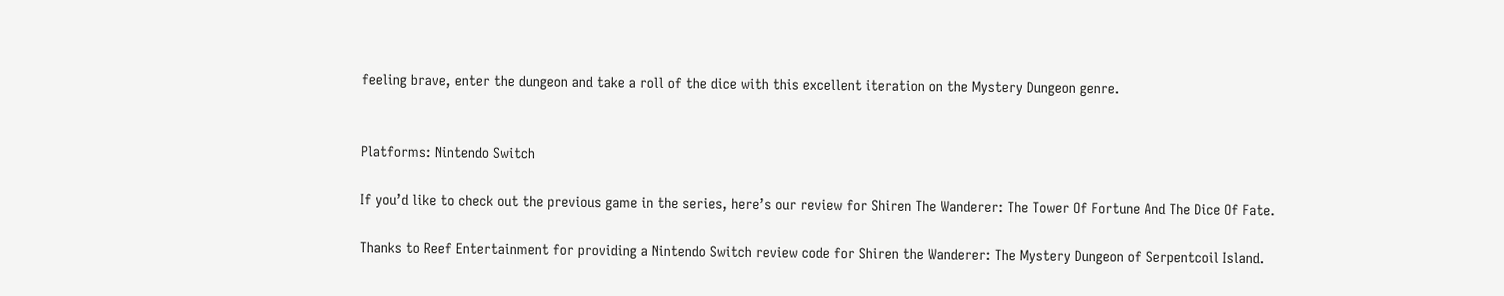feeling brave, enter the dungeon and take a roll of the dice with this excellent iteration on the Mystery Dungeon genre.


Platforms: Nintendo Switch

If you’d like to check out the previous game in the series, here’s our review for Shiren The Wanderer: The Tower Of Fortune And The Dice Of Fate.

Thanks to Reef Entertainment for providing a Nintendo Switch review code for Shiren the Wanderer: The Mystery Dungeon of Serpentcoil Island.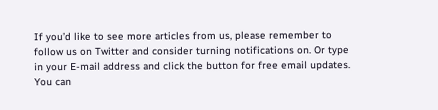If you’d like to see more articles from us, please remember to follow us on Twitter and consider turning notifications on. Or type in your E-mail address and click the button for free email updates. You can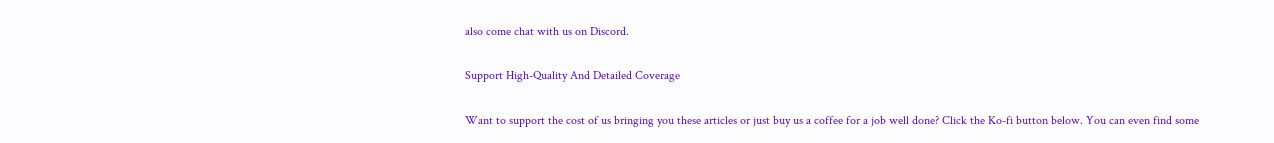also come chat with us on Discord.

Support High-Quality And Detailed Coverage

Want to support the cost of us bringing you these articles or just buy us a coffee for a job well done? Click the Ko-fi button below. You can even find some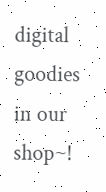digital goodies in our shop~!